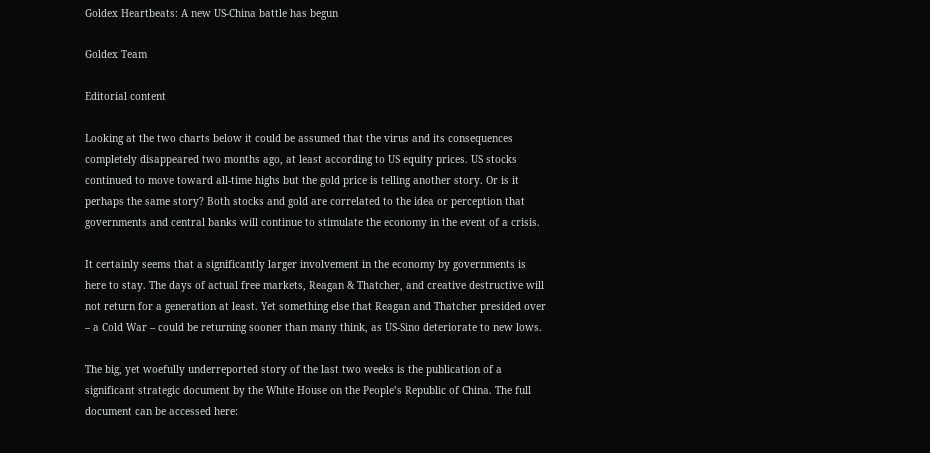Goldex Heartbeats: A new US-China battle has begun

Goldex Team

Editorial content

Looking at the two charts below it could be assumed that the virus and its consequences completely disappeared two months ago, at least according to US equity prices. US stocks continued to move toward all-time highs but the gold price is telling another story. Or is it perhaps the same story? Both stocks and gold are correlated to the idea or perception that governments and central banks will continue to stimulate the economy in the event of a crisis.

It certainly seems that a significantly larger involvement in the economy by governments is here to stay. The days of actual free markets, Reagan & Thatcher, and creative destructive will not return for a generation at least. Yet something else that Reagan and Thatcher presided over – a Cold War – could be returning sooner than many think, as US-Sino deteriorate to new lows.

The big, yet woefully underreported story of the last two weeks is the publication of a significant strategic document by the White House on the People’s Republic of China. The full document can be accessed here: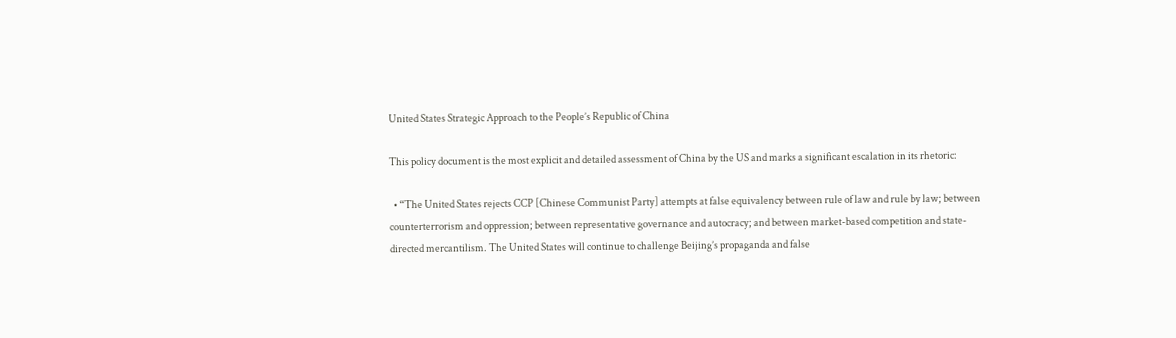United States Strategic Approach to the People’s Republic of China

This policy document is the most explicit and detailed assessment of China by the US and marks a significant escalation in its rhetoric:

  • “The United States rejects CCP [Chinese Communist Party] attempts at false equivalency between rule of law and rule by law; between counterterrorism and oppression; between representative governance and autocracy; and between market-based competition and state-directed mercantilism. The United States will continue to challenge Beijing’s propaganda and false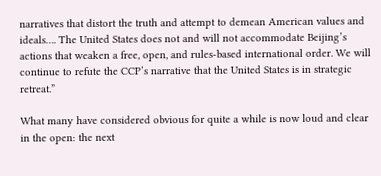narratives that distort the truth and attempt to demean American values and ideals…. The United States does not and will not accommodate Beijing’s actions that weaken a free, open, and rules-based international order. We will continue to refute the CCP’s narrative that the United States is in strategic retreat.”

What many have considered obvious for quite a while is now loud and clear in the open: the next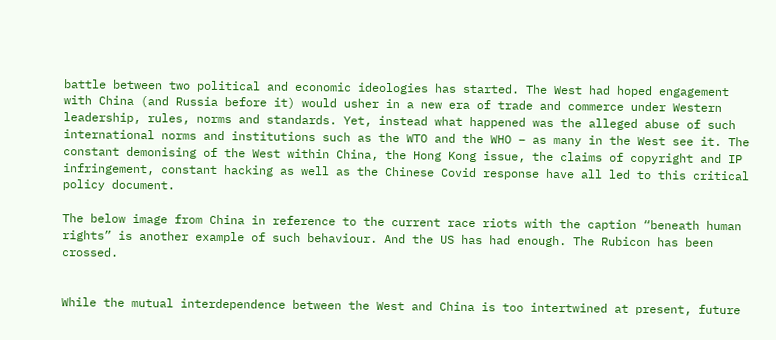battle between two political and economic ideologies has started. The West had hoped engagement with China (and Russia before it) would usher in a new era of trade and commerce under Western leadership, rules, norms and standards. Yet, instead what happened was the alleged abuse of such international norms and institutions such as the WTO and the WHO – as many in the West see it. The constant demonising of the West within China, the Hong Kong issue, the claims of copyright and IP infringement, constant hacking as well as the Chinese Covid response have all led to this critical policy document.

The below image from China in reference to the current race riots with the caption “beneath human rights” is another example of such behaviour. And the US has had enough. The Rubicon has been crossed.


While the mutual interdependence between the West and China is too intertwined at present, future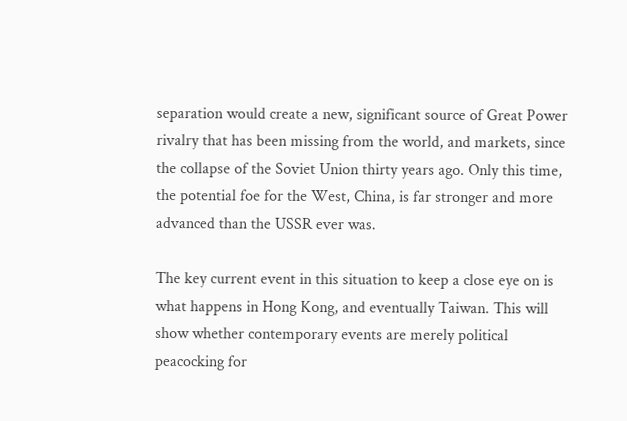separation would create a new, significant source of Great Power rivalry that has been missing from the world, and markets, since the collapse of the Soviet Union thirty years ago. Only this time, the potential foe for the West, China, is far stronger and more advanced than the USSR ever was.

The key current event in this situation to keep a close eye on is what happens in Hong Kong, and eventually Taiwan. This will show whether contemporary events are merely political peacocking for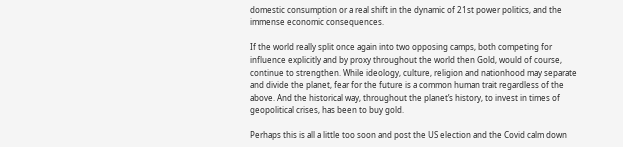domestic consumption or a real shift in the dynamic of 21st power politics, and the immense economic consequences.

If the world really split once again into two opposing camps, both competing for influence explicitly and by proxy throughout the world then Gold, would of course, continue to strengthen. While ideology, culture, religion and nationhood may separate and divide the planet, fear for the future is a common human trait regardless of the above. And the historical way, throughout the planet’s history, to invest in times of geopolitical crises, has been to buy gold.

Perhaps this is all a little too soon and post the US election and the Covid calm down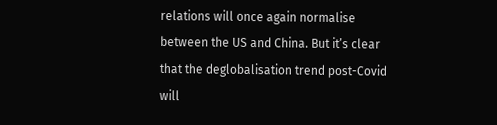relations will once again normalise between the US and China. But it’s clear that the deglobalisation trend post-Covid will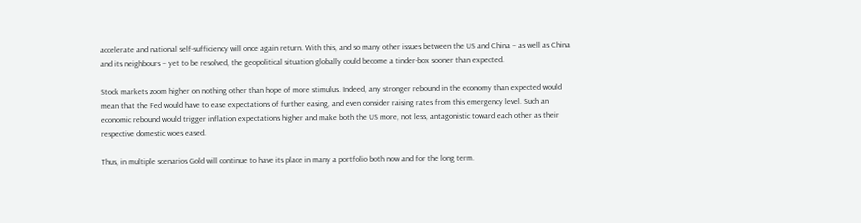accelerate and national self-sufficiency will once again return. With this, and so many other issues between the US and China – as well as China and its neighbours – yet to be resolved, the geopolitical situation globally could become a tinder-box sooner than expected.

Stock markets zoom higher on nothing other than hope of more stimulus. Indeed, any stronger rebound in the economy than expected would mean that the Fed would have to ease expectations of further easing, and even consider raising rates from this emergency level. Such an economic rebound would trigger inflation expectations higher and make both the US more, not less, antagonistic toward each other as their respective domestic woes eased.

Thus, in multiple scenarios Gold will continue to have its place in many a portfolio both now and for the long term.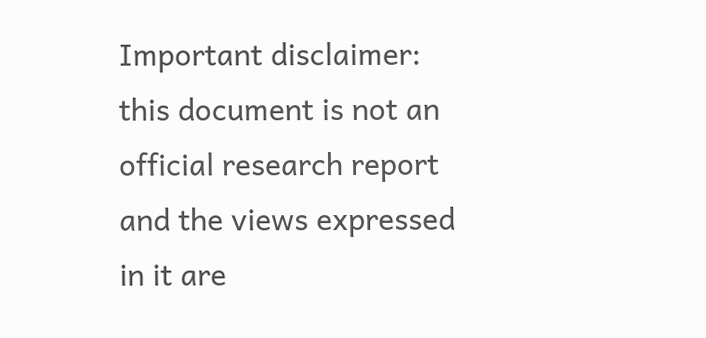Important disclaimer: this document is not an official research report and the views expressed in it are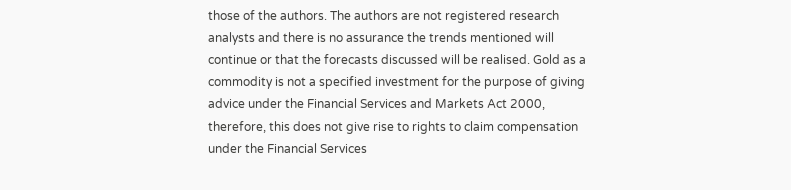those of the authors. The authors are not registered research analysts and there is no assurance the trends mentioned will continue or that the forecasts discussed will be realised. Gold as a commodity is not a specified investment for the purpose of giving advice under the Financial Services and Markets Act 2000, therefore, this does not give rise to rights to claim compensation under the Financial Services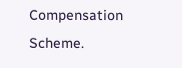Compensation Scheme.